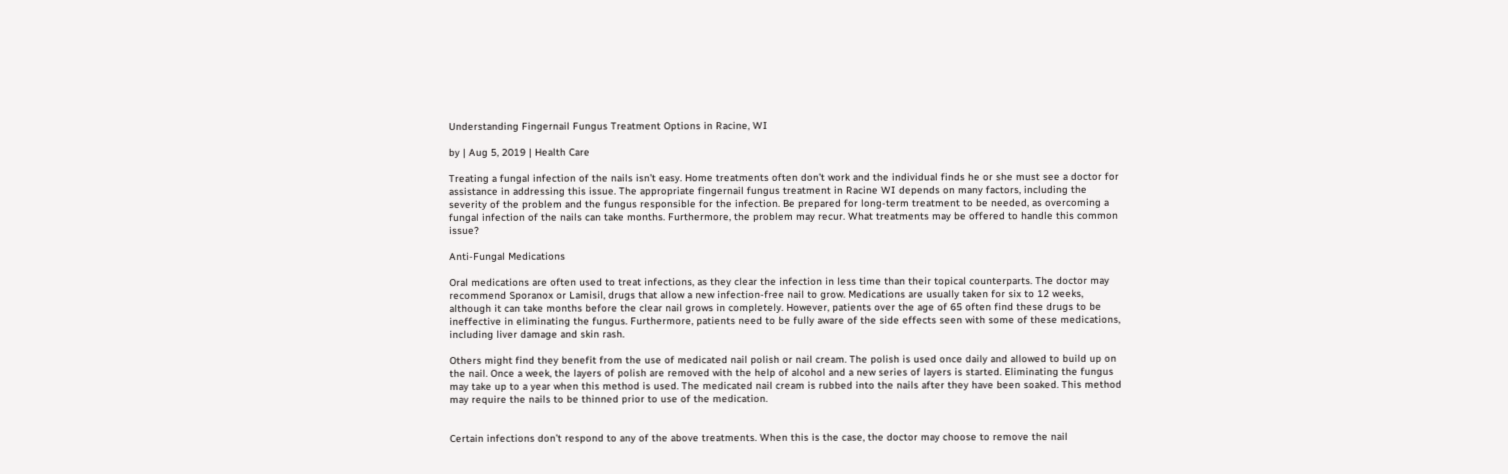Understanding Fingernail Fungus Treatment Options in Racine, WI

by | Aug 5, 2019 | Health Care

Treating a fungal infection of the nails isn’t easy. Home treatments often don’t work and the individual finds he or she must see a doctor for assistance in addressing this issue. The appropriate fingernail fungus treatment in Racine WI depends on many factors, including the severity of the problem and the fungus responsible for the infection. Be prepared for long-term treatment to be needed, as overcoming a fungal infection of the nails can take months. Furthermore, the problem may recur. What treatments may be offered to handle this common issue?

Anti-Fungal Medications

Oral medications are often used to treat infections, as they clear the infection in less time than their topical counterparts. The doctor may recommend Sporanox or Lamisil, drugs that allow a new infection-free nail to grow. Medications are usually taken for six to 12 weeks, although it can take months before the clear nail grows in completely. However, patients over the age of 65 often find these drugs to be ineffective in eliminating the fungus. Furthermore, patients need to be fully aware of the side effects seen with some of these medications, including liver damage and skin rash.

Others might find they benefit from the use of medicated nail polish or nail cream. The polish is used once daily and allowed to build up on the nail. Once a week, the layers of polish are removed with the help of alcohol and a new series of layers is started. Eliminating the fungus may take up to a year when this method is used. The medicated nail cream is rubbed into the nails after they have been soaked. This method may require the nails to be thinned prior to use of the medication.


Certain infections don’t respond to any of the above treatments. When this is the case, the doctor may choose to remove the nail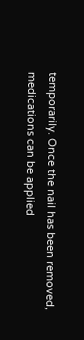temporarily. Once the nail has been removed, medications can be applied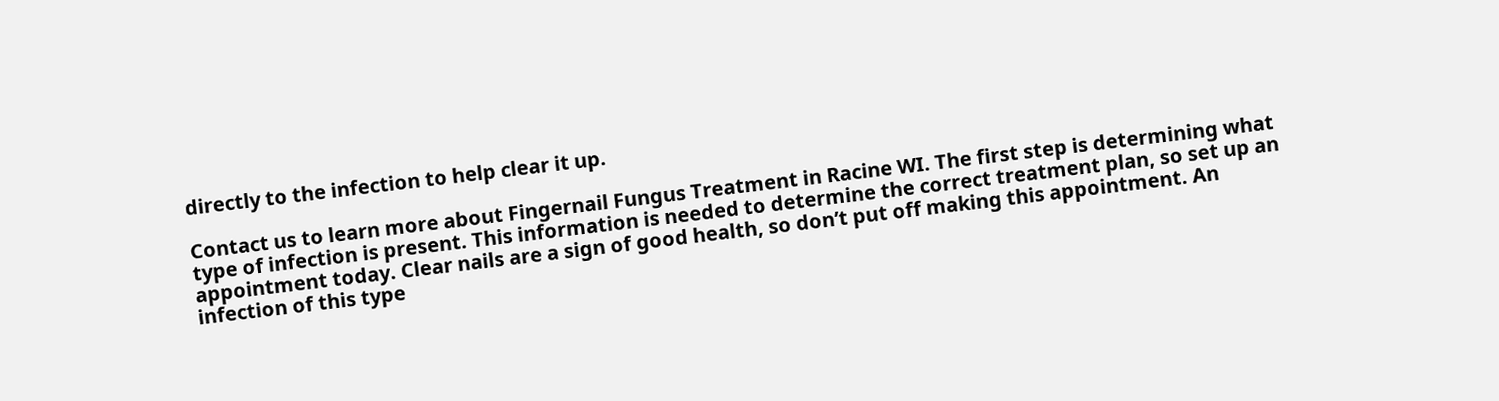directly to the infection to help clear it up.

Contact us to learn more about Fingernail Fungus Treatment in Racine WI. The first step is determining what type of infection is present. This information is needed to determine the correct treatment plan, so set up an appointment today. Clear nails are a sign of good health, so don’t put off making this appointment. An infection of this type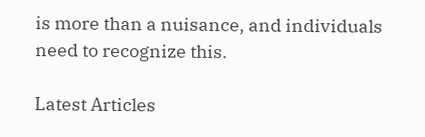is more than a nuisance, and individuals need to recognize this.

Latest Articles